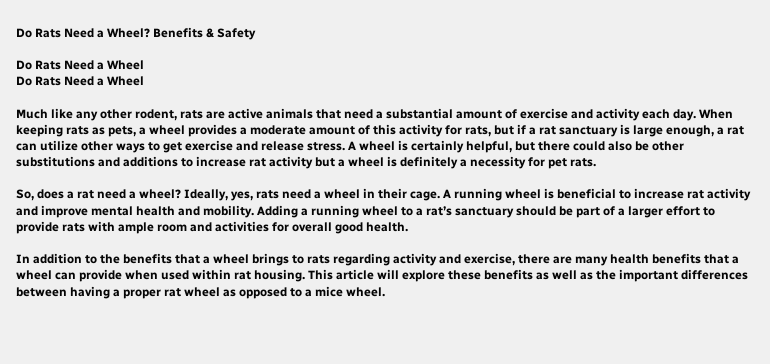Do Rats Need a Wheel? Benefits & Safety

Do Rats Need a Wheel
Do Rats Need a Wheel

Much like any other rodent, rats are active animals that need a substantial amount of exercise and activity each day. When keeping rats as pets, a wheel provides a moderate amount of this activity for rats, but if a rat sanctuary is large enough, a rat can utilize other ways to get exercise and release stress. A wheel is certainly helpful, but there could also be other substitutions and additions to increase rat activity but a wheel is definitely a necessity for pet rats.

So, does a rat need a wheel? Ideally, yes, rats need a wheel in their cage. A running wheel is beneficial to increase rat activity and improve mental health and mobility. Adding a running wheel to a rat’s sanctuary should be part of a larger effort to provide rats with ample room and activities for overall good health.

In addition to the benefits that a wheel brings to rats regarding activity and exercise, there are many health benefits that a wheel can provide when used within rat housing. This article will explore these benefits as well as the important differences between having a proper rat wheel as opposed to a mice wheel.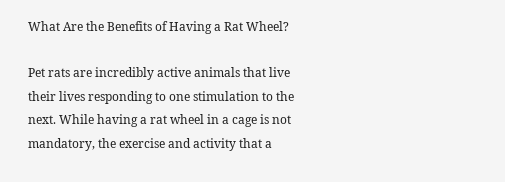What Are the Benefits of Having a Rat Wheel?

Pet rats are incredibly active animals that live their lives responding to one stimulation to the next. While having a rat wheel in a cage is not mandatory, the exercise and activity that a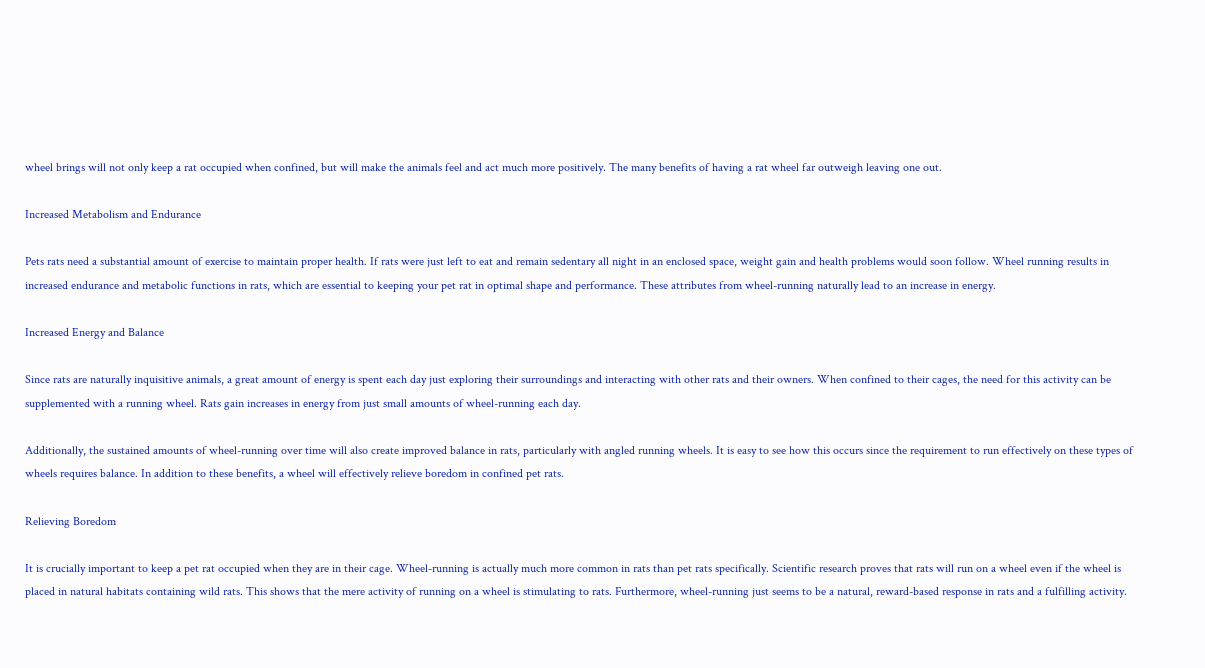wheel brings will not only keep a rat occupied when confined, but will make the animals feel and act much more positively. The many benefits of having a rat wheel far outweigh leaving one out.

Increased Metabolism and Endurance

Pets rats need a substantial amount of exercise to maintain proper health. If rats were just left to eat and remain sedentary all night in an enclosed space, weight gain and health problems would soon follow. Wheel running results in increased endurance and metabolic functions in rats, which are essential to keeping your pet rat in optimal shape and performance. These attributes from wheel-running naturally lead to an increase in energy.

Increased Energy and Balance

Since rats are naturally inquisitive animals, a great amount of energy is spent each day just exploring their surroundings and interacting with other rats and their owners. When confined to their cages, the need for this activity can be supplemented with a running wheel. Rats gain increases in energy from just small amounts of wheel-running each day.

Additionally, the sustained amounts of wheel-running over time will also create improved balance in rats, particularly with angled running wheels. It is easy to see how this occurs since the requirement to run effectively on these types of wheels requires balance. In addition to these benefits, a wheel will effectively relieve boredom in confined pet rats.

Relieving Boredom

It is crucially important to keep a pet rat occupied when they are in their cage. Wheel-running is actually much more common in rats than pet rats specifically. Scientific research proves that rats will run on a wheel even if the wheel is placed in natural habitats containing wild rats. This shows that the mere activity of running on a wheel is stimulating to rats. Furthermore, wheel-running just seems to be a natural, reward-based response in rats and a fulfilling activity.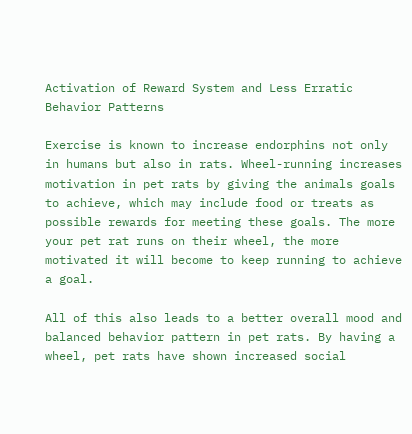Activation of Reward System and Less Erratic Behavior Patterns

Exercise is known to increase endorphins not only in humans but also in rats. Wheel-running increases motivation in pet rats by giving the animals goals to achieve, which may include food or treats as possible rewards for meeting these goals. The more your pet rat runs on their wheel, the more motivated it will become to keep running to achieve a goal.

All of this also leads to a better overall mood and balanced behavior pattern in pet rats. By having a wheel, pet rats have shown increased social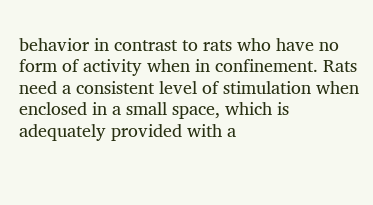behavior in contrast to rats who have no form of activity when in confinement. Rats need a consistent level of stimulation when enclosed in a small space, which is adequately provided with a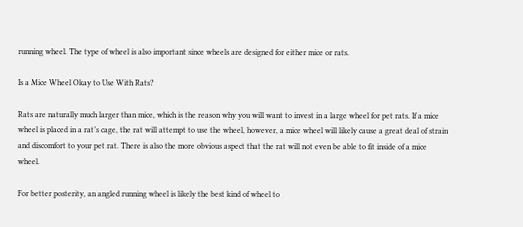running wheel. The type of wheel is also important since wheels are designed for either mice or rats.

Is a Mice Wheel Okay to Use With Rats?

Rats are naturally much larger than mice, which is the reason why you will want to invest in a large wheel for pet rats. If a mice wheel is placed in a rat’s cage, the rat will attempt to use the wheel, however, a mice wheel will likely cause a great deal of strain and discomfort to your pet rat. There is also the more obvious aspect that the rat will not even be able to fit inside of a mice wheel.

For better posterity, an angled running wheel is likely the best kind of wheel to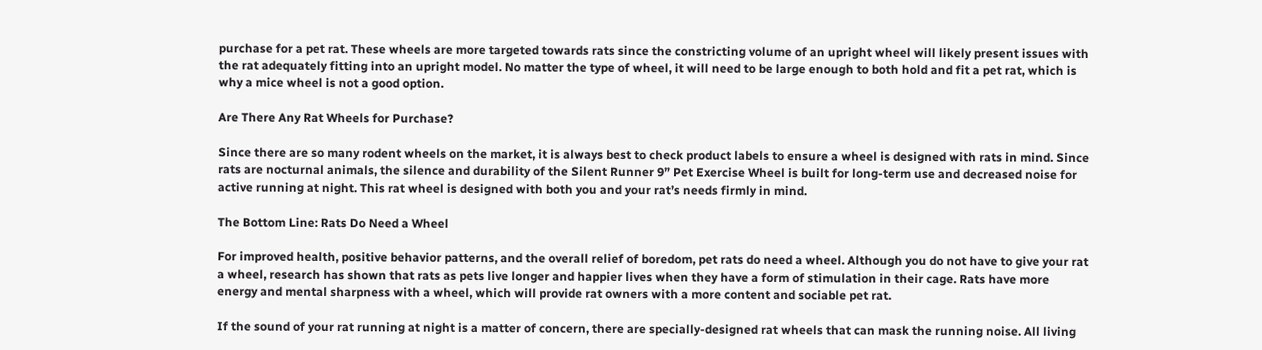purchase for a pet rat. These wheels are more targeted towards rats since the constricting volume of an upright wheel will likely present issues with the rat adequately fitting into an upright model. No matter the type of wheel, it will need to be large enough to both hold and fit a pet rat, which is why a mice wheel is not a good option.

Are There Any Rat Wheels for Purchase?

Since there are so many rodent wheels on the market, it is always best to check product labels to ensure a wheel is designed with rats in mind. Since rats are nocturnal animals, the silence and durability of the Silent Runner 9” Pet Exercise Wheel is built for long-term use and decreased noise for active running at night. This rat wheel is designed with both you and your rat’s needs firmly in mind.

The Bottom Line: Rats Do Need a Wheel

For improved health, positive behavior patterns, and the overall relief of boredom, pet rats do need a wheel. Although you do not have to give your rat a wheel, research has shown that rats as pets live longer and happier lives when they have a form of stimulation in their cage. Rats have more energy and mental sharpness with a wheel, which will provide rat owners with a more content and sociable pet rat.

If the sound of your rat running at night is a matter of concern, there are specially-designed rat wheels that can mask the running noise. All living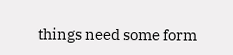things need some form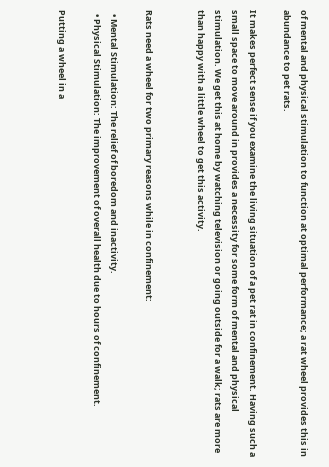of mental and physical stimulation to function at optimal performance; a rat wheel provides this in abundance to pet rats.

It makes perfect sense if you examine the living situation of a pet rat in confinement. Having such a small space to move around in provides a necessity for some form of mental and physical stimulation. We get this at home by watching television or going outside for a walk; rats are more than happy with a little wheel to get this activity.


Rats need a wheel for two primary reasons while in confinement:

  • Mental Stimulation: The relief of boredom and inactivity.
  • Physical Stimulation: The improvement of overall health due to hours of confinement.

Putting a wheel in a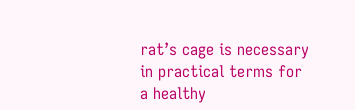rat’s cage is necessary in practical terms for a healthy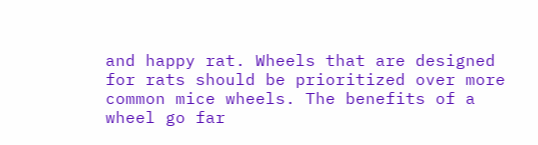and happy rat. Wheels that are designed for rats should be prioritized over more common mice wheels. The benefits of a wheel go far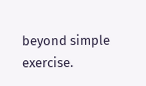beyond simple exercise.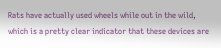Rats have actually used wheels while out in the wild, which is a pretty clear indicator that these devices are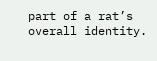part of a rat’s overall identity.